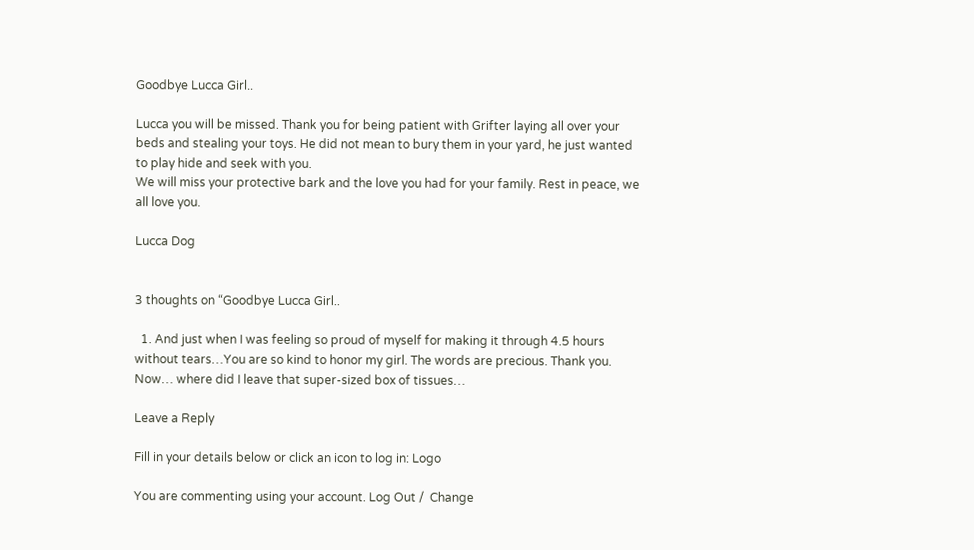Goodbye Lucca Girl..

Lucca you will be missed. Thank you for being patient with Grifter laying all over your beds and stealing your toys. He did not mean to bury them in your yard, he just wanted to play hide and seek with you.
We will miss your protective bark and the love you had for your family. Rest in peace, we all love you.

Lucca Dog


3 thoughts on “Goodbye Lucca Girl..

  1. And just when I was feeling so proud of myself for making it through 4.5 hours without tears…You are so kind to honor my girl. The words are precious. Thank you. Now… where did I leave that super-sized box of tissues…

Leave a Reply

Fill in your details below or click an icon to log in: Logo

You are commenting using your account. Log Out /  Change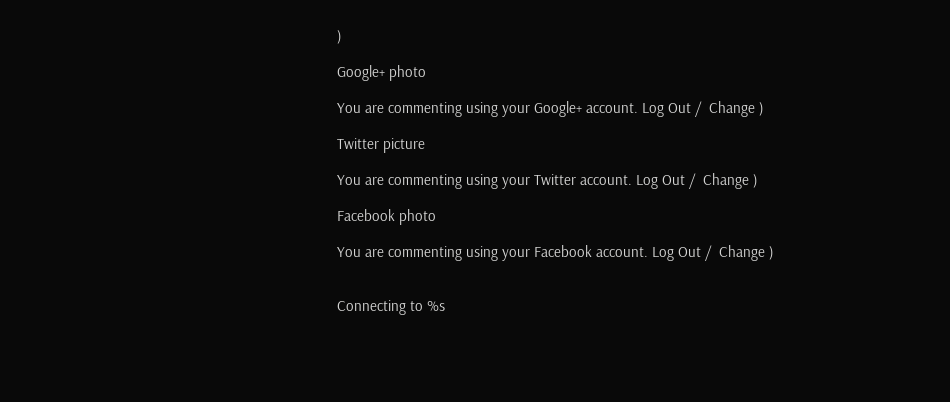)

Google+ photo

You are commenting using your Google+ account. Log Out /  Change )

Twitter picture

You are commenting using your Twitter account. Log Out /  Change )

Facebook photo

You are commenting using your Facebook account. Log Out /  Change )


Connecting to %s